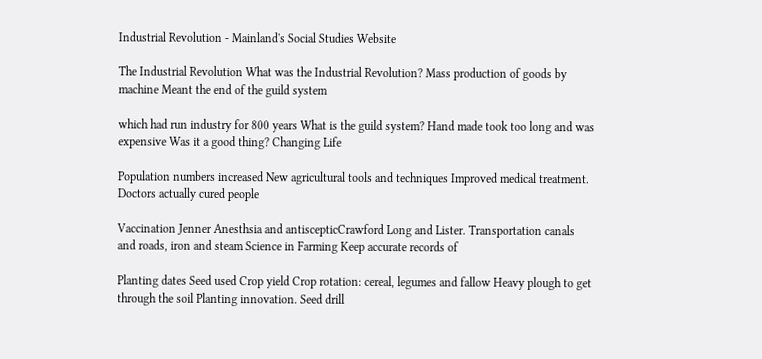Industrial Revolution - Mainland's Social Studies Website

The Industrial Revolution What was the Industrial Revolution? Mass production of goods by machine Meant the end of the guild system

which had run industry for 800 years What is the guild system? Hand made took too long and was expensive Was it a good thing? Changing Life

Population numbers increased New agricultural tools and techniques Improved medical treatment. Doctors actually cured people

Vaccination Jenner Anesthsia and antiscepticCrawford Long and Lister. Transportation canals and roads, iron and steam Science in Farming Keep accurate records of

Planting dates Seed used Crop yield Crop rotation: cereal, legumes and fallow Heavy plough to get through the soil Planting innovation. Seed drill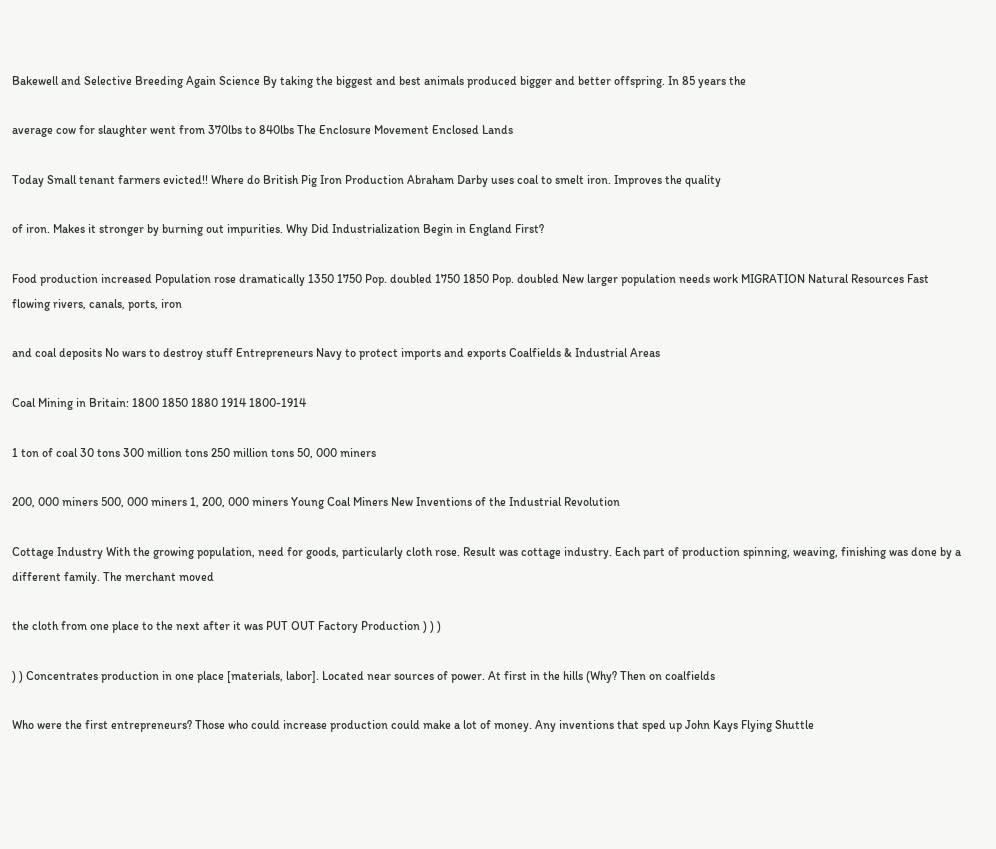Bakewell and Selective Breeding Again Science By taking the biggest and best animals produced bigger and better offspring. In 85 years the

average cow for slaughter went from 370lbs to 840lbs The Enclosure Movement Enclosed Lands

Today Small tenant farmers evicted!! Where do British Pig Iron Production Abraham Darby uses coal to smelt iron. Improves the quality

of iron. Makes it stronger by burning out impurities. Why Did Industrialization Begin in England First?

Food production increased Population rose dramatically 1350 1750 Pop. doubled 1750 1850 Pop. doubled New larger population needs work MIGRATION Natural Resources Fast flowing rivers, canals, ports, iron

and coal deposits No wars to destroy stuff Entrepreneurs Navy to protect imports and exports Coalfields & Industrial Areas

Coal Mining in Britain: 1800 1850 1880 1914 1800-1914

1 ton of coal 30 tons 300 million tons 250 million tons 50, 000 miners

200, 000 miners 500, 000 miners 1, 200, 000 miners Young Coal Miners New Inventions of the Industrial Revolution

Cottage Industry With the growing population, need for goods, particularly cloth rose. Result was cottage industry. Each part of production spinning, weaving, finishing was done by a different family. The merchant moved

the cloth from one place to the next after it was PUT OUT Factory Production ) ) )

) ) Concentrates production in one place [materials, labor]. Located near sources of power. At first in the hills (Why? Then on coalfields

Who were the first entrepreneurs? Those who could increase production could make a lot of money. Any inventions that sped up John Kays Flying Shuttle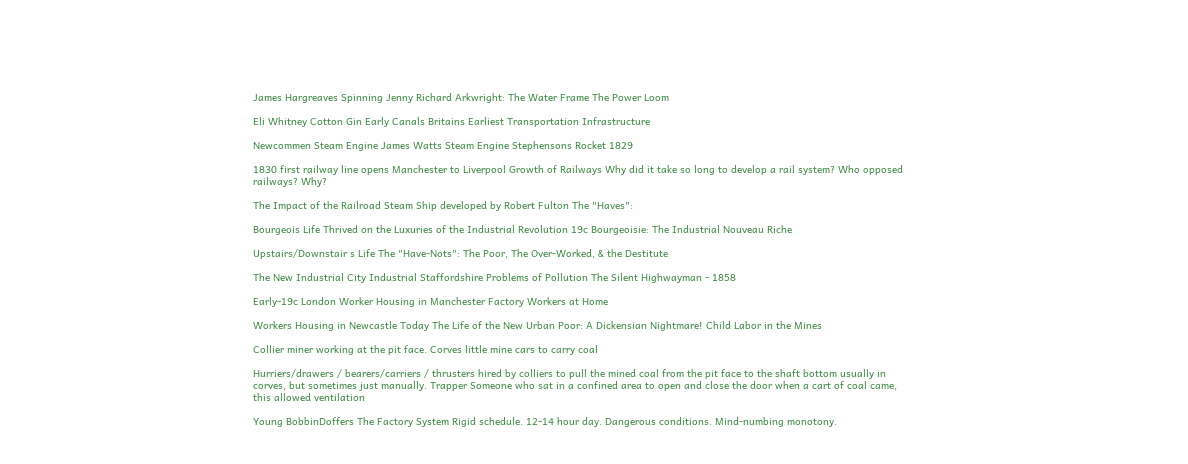James Hargreaves Spinning Jenny Richard Arkwright: The Water Frame The Power Loom

Eli Whitney Cotton Gin Early Canals Britains Earliest Transportation Infrastructure

Newcommen Steam Engine James Watts Steam Engine Stephensons Rocket 1829

1830 first railway line opens Manchester to Liverpool Growth of Railways Why did it take so long to develop a rail system? Who opposed railways? Why?

The Impact of the Railroad Steam Ship developed by Robert Fulton The "Haves":

Bourgeois Life Thrived on the Luxuries of the Industrial Revolution 19c Bourgeoisie: The Industrial Nouveau Riche

Upstairs/Downstair s Life The "Have-Nots": The Poor, The Over-Worked, & the Destitute

The New Industrial City Industrial Staffordshire Problems of Pollution The Silent Highwayman - 1858

Early-19c London Worker Housing in Manchester Factory Workers at Home

Workers Housing in Newcastle Today The Life of the New Urban Poor: A Dickensian Nightmare! Child Labor in the Mines

Collier miner working at the pit face. Corves little mine cars to carry coal

Hurriers/drawers / bearers/carriers / thrusters hired by colliers to pull the mined coal from the pit face to the shaft bottom usually in corves, but sometimes just manually. Trapper Someone who sat in a confined area to open and close the door when a cart of coal came, this allowed ventilation

Young BobbinDoffers The Factory System Rigid schedule. 12-14 hour day. Dangerous conditions. Mind-numbing monotony.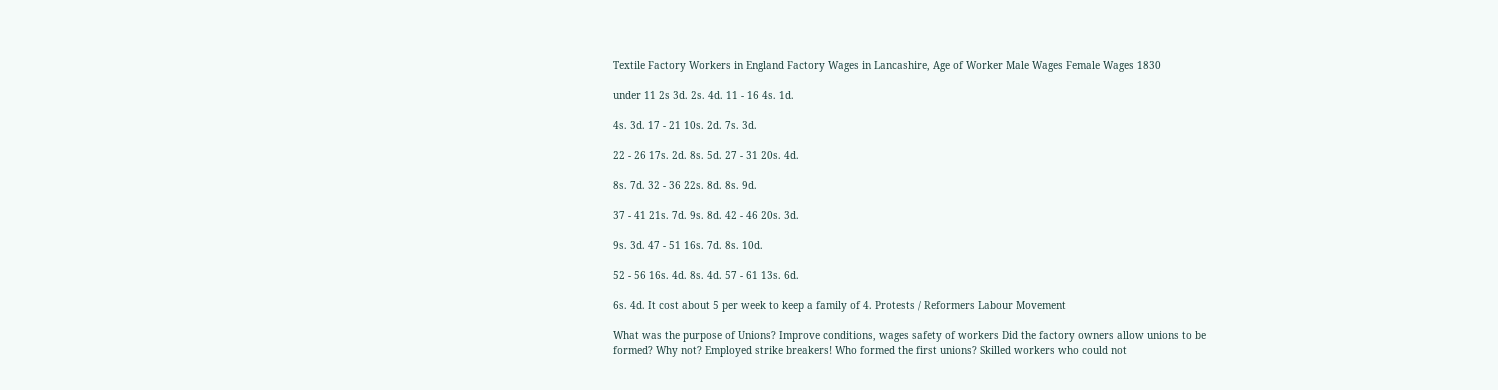Textile Factory Workers in England Factory Wages in Lancashire, Age of Worker Male Wages Female Wages 1830

under 11 2s 3d. 2s. 4d. 11 - 16 4s. 1d.

4s. 3d. 17 - 21 10s. 2d. 7s. 3d.

22 - 26 17s. 2d. 8s. 5d. 27 - 31 20s. 4d.

8s. 7d. 32 - 36 22s. 8d. 8s. 9d.

37 - 41 21s. 7d. 9s. 8d. 42 - 46 20s. 3d.

9s. 3d. 47 - 51 16s. 7d. 8s. 10d.

52 - 56 16s. 4d. 8s. 4d. 57 - 61 13s. 6d.

6s. 4d. It cost about 5 per week to keep a family of 4. Protests / Reformers Labour Movement

What was the purpose of Unions? Improve conditions, wages safety of workers Did the factory owners allow unions to be formed? Why not? Employed strike breakers! Who formed the first unions? Skilled workers who could not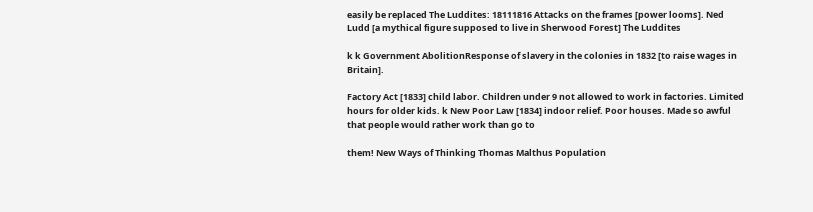easily be replaced The Luddites: 18111816 Attacks on the frames [power looms]. Ned Ludd [a mythical figure supposed to live in Sherwood Forest] The Luddites

k k Government AbolitionResponse of slavery in the colonies in 1832 [to raise wages in Britain].

Factory Act [1833] child labor. Children under 9 not allowed to work in factories. Limited hours for older kids. k New Poor Law [1834] indoor relief. Poor houses. Made so awful that people would rather work than go to

them! New Ways of Thinking Thomas Malthus Population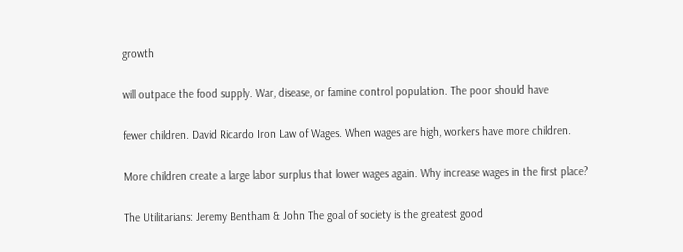growth

will outpace the food supply. War, disease, or famine control population. The poor should have

fewer children. David Ricardo Iron Law of Wages. When wages are high, workers have more children.

More children create a large labor surplus that lower wages again. Why increase wages in the first place?

The Utilitarians: Jeremy Bentham & John The goal of society is the greatest good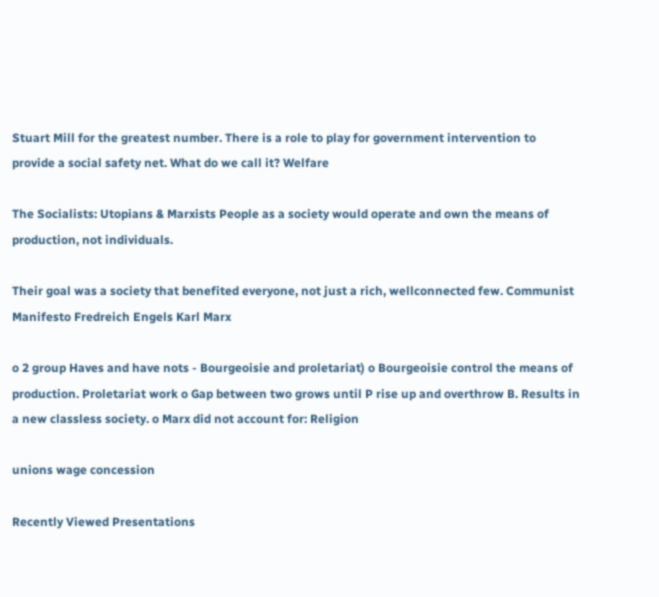Stuart Mill for the greatest number. There is a role to play for government intervention to provide a social safety net. What do we call it? Welfare

The Socialists: Utopians & Marxists People as a society would operate and own the means of production, not individuals.

Their goal was a society that benefited everyone, not just a rich, wellconnected few. Communist Manifesto Fredreich Engels Karl Marx

o 2 group Haves and have nots - Bourgeoisie and proletariat) o Bourgeoisie control the means of production. Proletariat work o Gap between two grows until P rise up and overthrow B. Results in a new classless society. o Marx did not account for: Religion

unions wage concession

Recently Viewed Presentations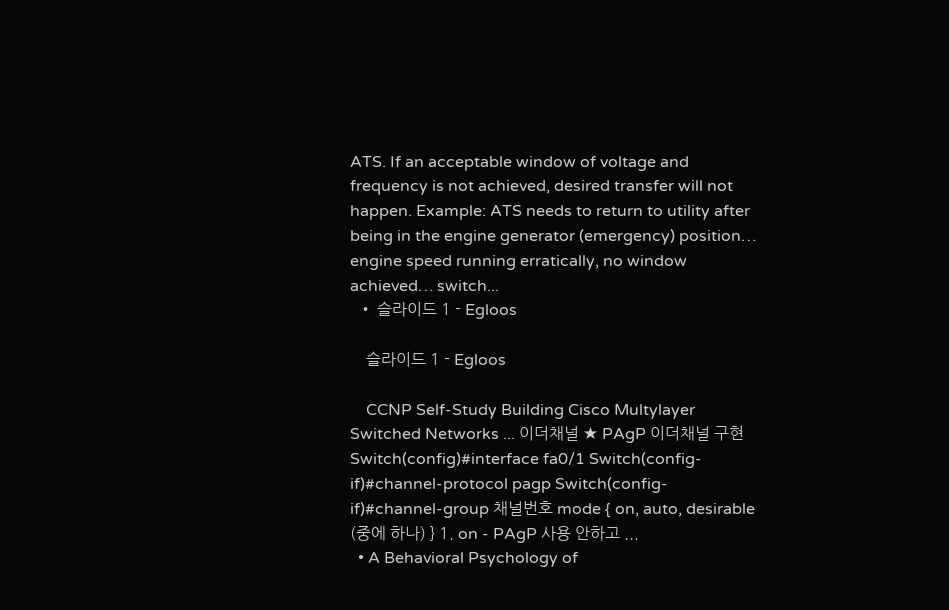ATS. If an acceptable window of voltage and frequency is not achieved, desired transfer will not happen. Example: ATS needs to return to utility after being in the engine generator (emergency) position… engine speed running erratically, no window achieved… switch...
  • 슬라이드 1 - Egloos

    슬라이드 1 - Egloos

    CCNP Self-Study Building Cisco Multylayer Switched Networks ... 이더채널 ★ PAgP 이더채널 구현 Switch(config)#interface fa0/1 Switch(config-if)#channel-protocol pagp Switch(config-if)#channel-group 채널번호 mode { on, auto, desirable (중에 하나) } 1. on - PAgP 사용 안하고 ...
  • A Behavioral Psychology of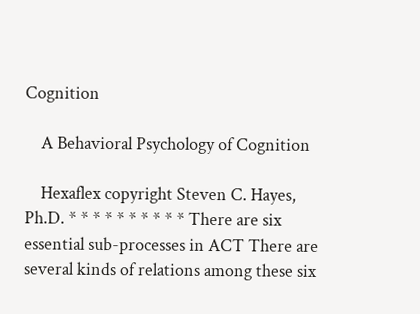Cognition

    A Behavioral Psychology of Cognition

    Hexaflex copyright Steven C. Hayes, Ph.D. * * * * * * * * * * There are six essential sub-processes in ACT There are several kinds of relations among these six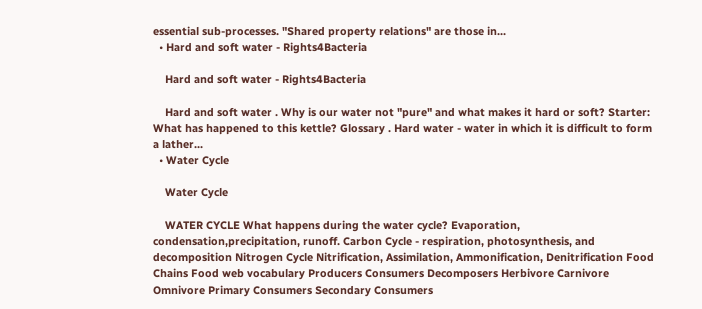essential sub-processes. "Shared property relations" are those in...
  • Hard and soft water - Rights4Bacteria

    Hard and soft water - Rights4Bacteria

    Hard and soft water . Why is our water not "pure" and what makes it hard or soft? Starter: What has happened to this kettle? Glossary . Hard water - water in which it is difficult to form a lather...
  • Water Cycle

    Water Cycle

    WATER CYCLE What happens during the water cycle? Evaporation, condensation,precipitation, runoff. Carbon Cycle - respiration, photosynthesis, and decomposition Nitrogen Cycle Nitrification, Assimilation, Ammonification, Denitrification Food Chains Food web vocabulary Producers Consumers Decomposers Herbivore Carnivore Omnivore Primary Consumers Secondary Consumers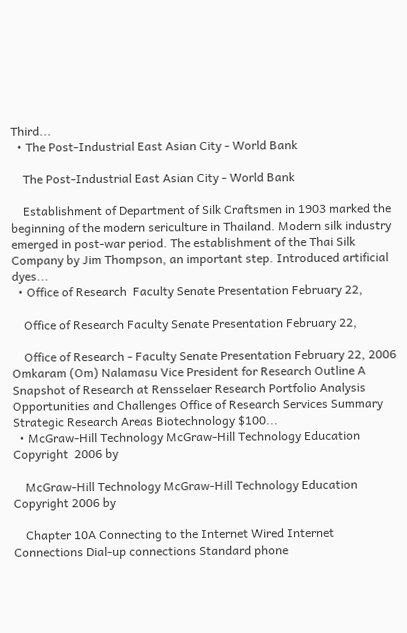Third...
  • The Post-Industrial East Asian City - World Bank

    The Post-Industrial East Asian City - World Bank

    Establishment of Department of Silk Craftsmen in 1903 marked the beginning of the modern sericulture in Thailand. Modern silk industry emerged in post-war period. The establishment of the Thai Silk Company by Jim Thompson, an important step. Introduced artificial dyes...
  • Office of Research  Faculty Senate Presentation February 22,

    Office of Research Faculty Senate Presentation February 22,

    Office of Research - Faculty Senate Presentation February 22, 2006 Omkaram (Om) Nalamasu Vice President for Research Outline A Snapshot of Research at Rensselaer Research Portfolio Analysis Opportunities and Challenges Office of Research Services Summary Strategic Research Areas Biotechnology $100...
  • McGraw-Hill Technology McGraw-Hill Technology Education Copyright  2006 by

    McGraw-Hill Technology McGraw-Hill Technology Education Copyright 2006 by

    Chapter 10A Connecting to the Internet Wired Internet Connections Dial-up connections Standard phone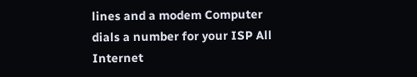lines and a modem Computer dials a number for your ISP All Internet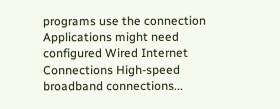programs use the connection Applications might need configured Wired Internet Connections High-speed broadband connections...